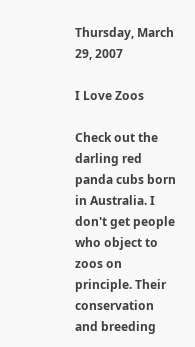Thursday, March 29, 2007

I Love Zoos

Check out the darling red panda cubs born in Australia. I don't get people who object to zoos on principle. Their conservation and breeding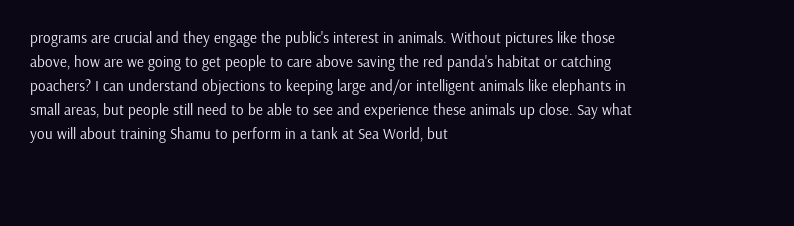programs are crucial and they engage the public's interest in animals. Without pictures like those above, how are we going to get people to care above saving the red panda's habitat or catching poachers? I can understand objections to keeping large and/or intelligent animals like elephants in small areas, but people still need to be able to see and experience these animals up close. Say what you will about training Shamu to perform in a tank at Sea World, but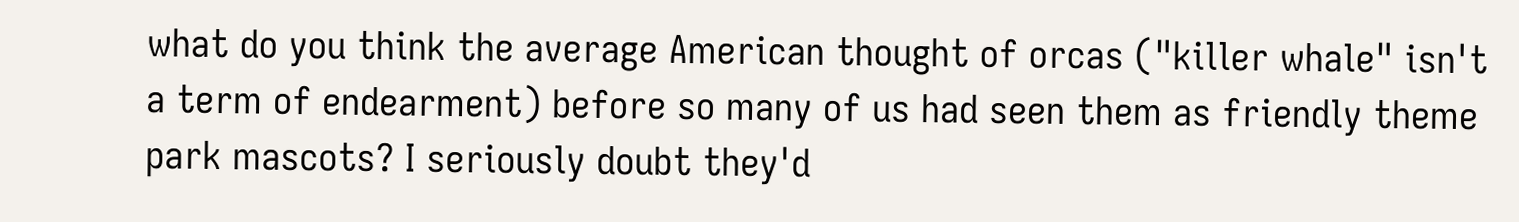what do you think the average American thought of orcas ("killer whale" isn't a term of endearment) before so many of us had seen them as friendly theme park mascots? I seriously doubt they'd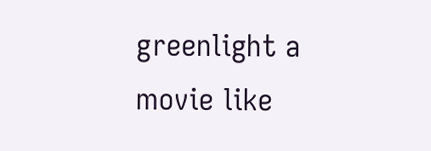greenlight a movie like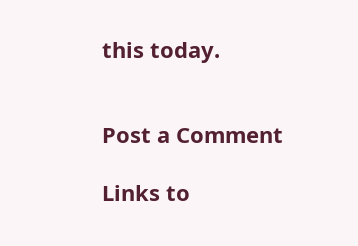this today.


Post a Comment

Links to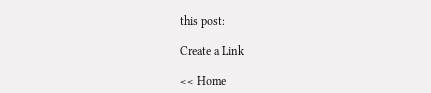this post:

Create a Link

<< Home